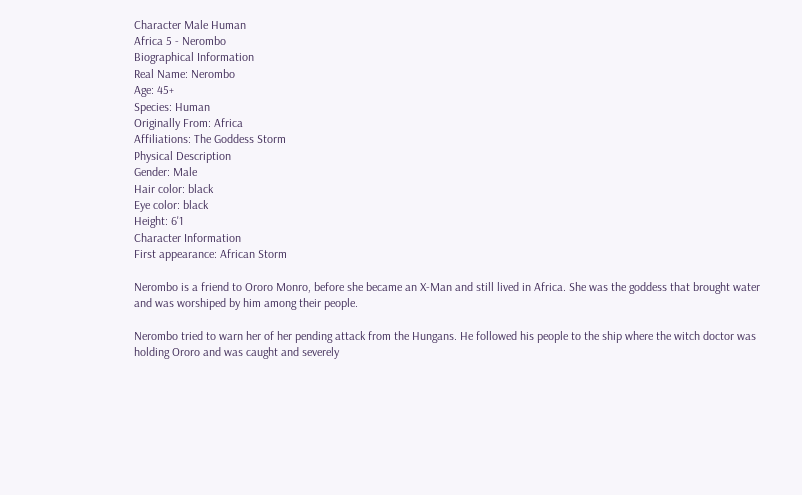Character Male Human
Africa 5 - Nerombo
Biographical Information
Real Name: Nerombo
Age: 45+
Species: Human
Originally From: Africa
Affiliations: The Goddess Storm
Physical Description
Gender: Male
Hair color: black
Eye color: black
Height: 6'1
Character Information
First appearance: African Storm

Nerombo is a friend to Ororo Monro, before she became an X-Man and still lived in Africa. She was the goddess that brought water and was worshiped by him among their people.

Nerombo tried to warn her of her pending attack from the Hungans. He followed his people to the ship where the witch doctor was holding Ororo and was caught and severely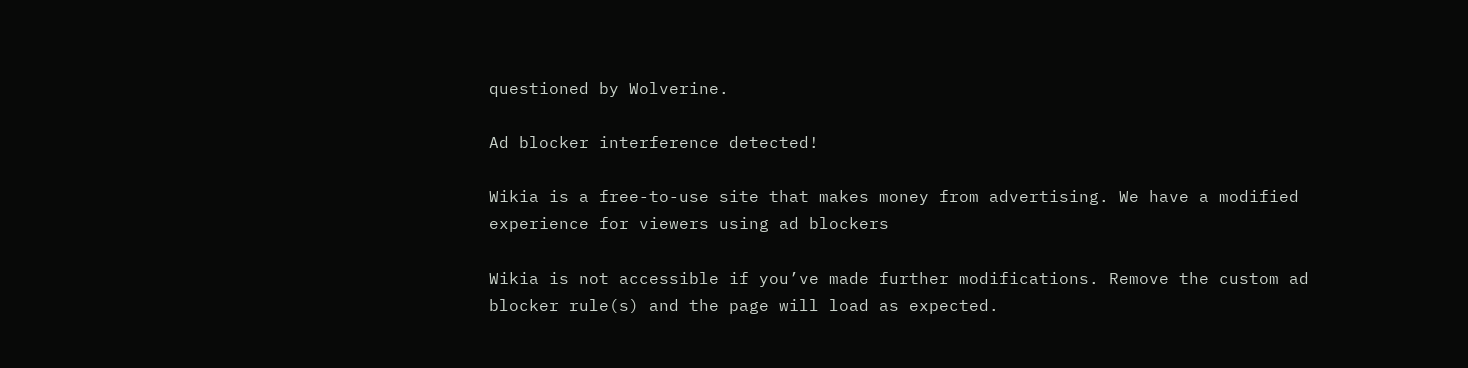questioned by Wolverine.

Ad blocker interference detected!

Wikia is a free-to-use site that makes money from advertising. We have a modified experience for viewers using ad blockers

Wikia is not accessible if you’ve made further modifications. Remove the custom ad blocker rule(s) and the page will load as expected.